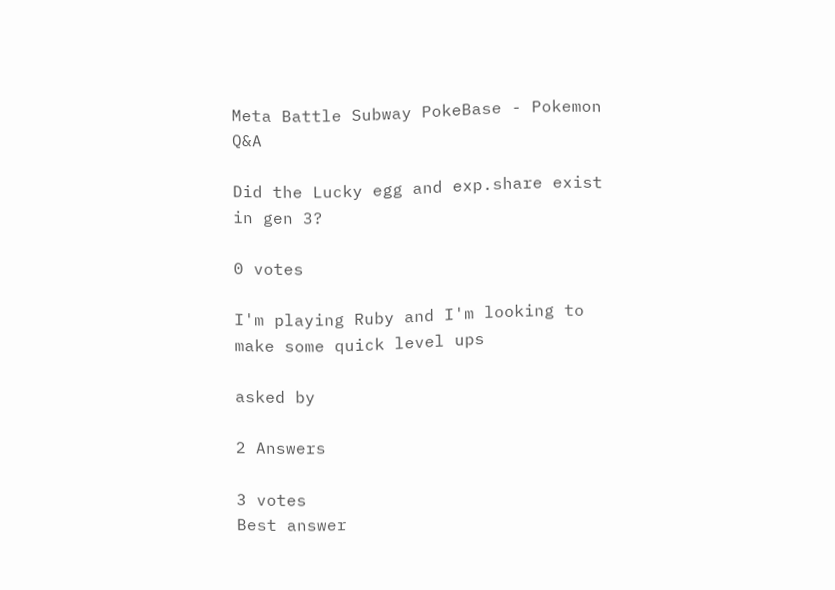Meta Battle Subway PokeBase - Pokemon Q&A

Did the Lucky egg and exp.share exist in gen 3?

0 votes

I'm playing Ruby and I'm looking to make some quick level ups

asked by

2 Answers

3 votes
Best answer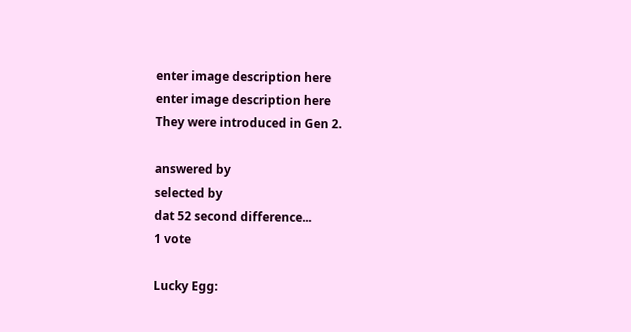enter image description here
enter image description here
They were introduced in Gen 2.

answered by
selected by
dat 52 second difference...
1 vote

Lucky Egg: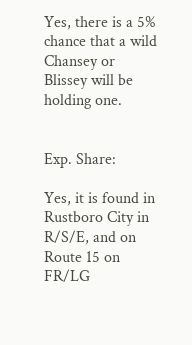Yes, there is a 5% chance that a wild Chansey or Blissey will be holding one.


Exp. Share:

Yes, it is found in Rustboro City in R/S/E, and on Route 15 on FR/LG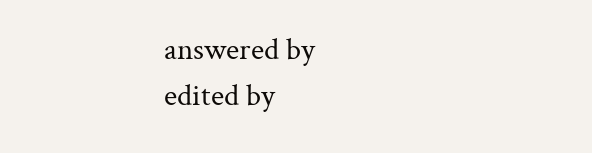answered by
edited by